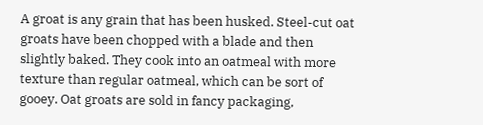A groat is any grain that has been husked. Steel-cut oat groats have been chopped with a blade and then slightly baked. They cook into an oatmeal with more texture than regular oatmeal, which can be sort of gooey. Oat groats are sold in fancy packaging,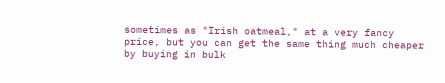sometimes as "Irish oatmeal," at a very fancy price, but you can get the same thing much cheaper by buying in bulk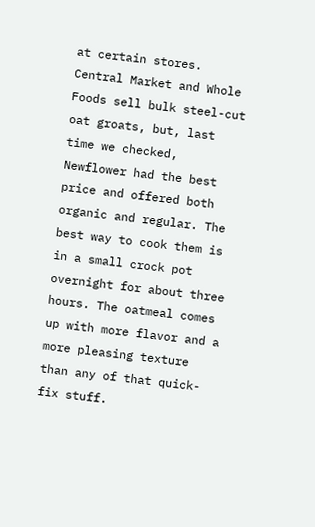at certain stores. Central Market and Whole Foods sell bulk steel-cut oat groats, but, last time we checked, Newflower had the best price and offered both organic and regular. The best way to cook them is in a small crock pot overnight for about three hours. The oatmeal comes up with more flavor and a more pleasing texture than any of that quick-fix stuff.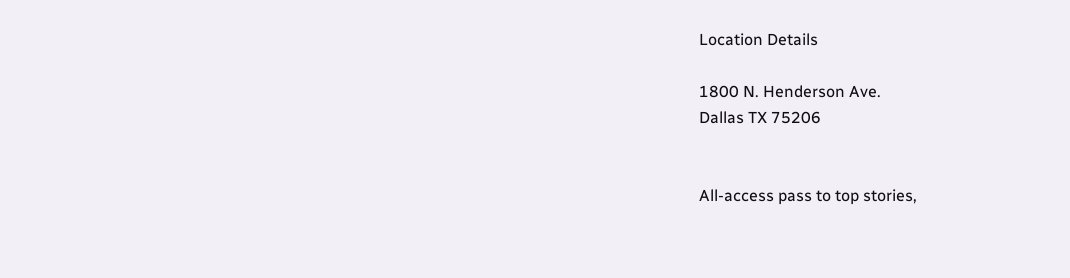Location Details

1800 N. Henderson Ave.
Dallas TX 75206


All-access pass to top stories,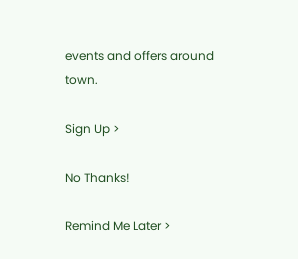events and offers around town.

Sign Up >

No Thanks!

Remind Me Later >